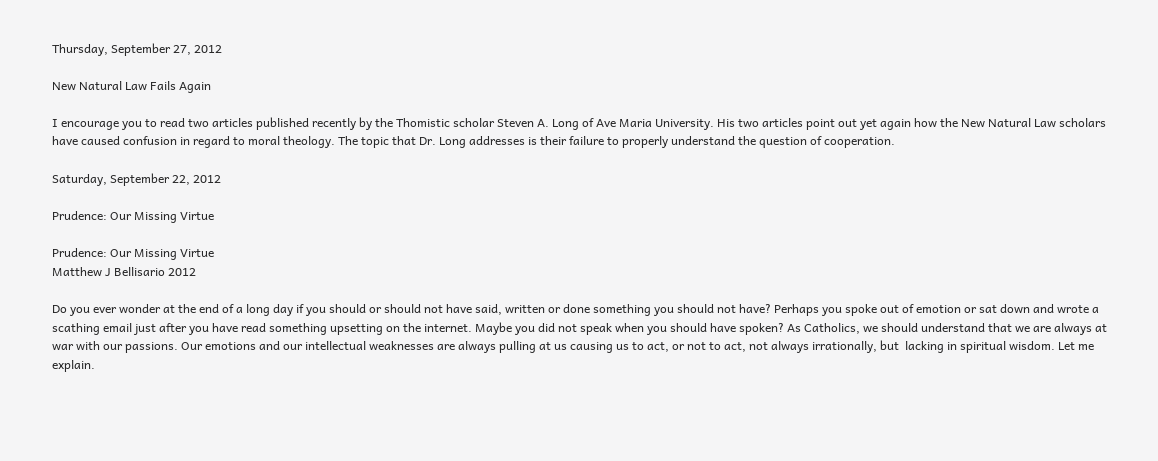Thursday, September 27, 2012

New Natural Law Fails Again

I encourage you to read two articles published recently by the Thomistic scholar Steven A. Long of Ave Maria University. His two articles point out yet again how the New Natural Law scholars have caused confusion in regard to moral theology. The topic that Dr. Long addresses is their failure to properly understand the question of cooperation.

Saturday, September 22, 2012

Prudence: Our Missing Virtue

Prudence: Our Missing Virtue
Matthew J Bellisario 2012

Do you ever wonder at the end of a long day if you should or should not have said, written or done something you should not have? Perhaps you spoke out of emotion or sat down and wrote a scathing email just after you have read something upsetting on the internet. Maybe you did not speak when you should have spoken? As Catholics, we should understand that we are always at war with our passions. Our emotions and our intellectual weaknesses are always pulling at us causing us to act, or not to act, not always irrationally, but  lacking in spiritual wisdom. Let me explain.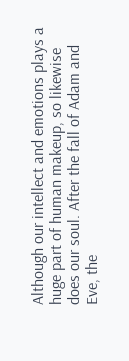Although our intellect and emotions plays a huge part of human makeup, so likewise does our soul. After the fall of Adam and Eve, the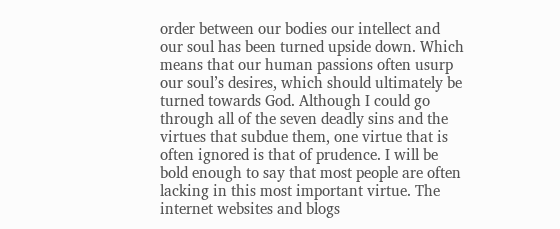order between our bodies our intellect and our soul has been turned upside down. Which means that our human passions often usurp our soul’s desires, which should ultimately be turned towards God. Although I could go through all of the seven deadly sins and the virtues that subdue them, one virtue that is often ignored is that of prudence. I will be bold enough to say that most people are often lacking in this most important virtue. The internet websites and blogs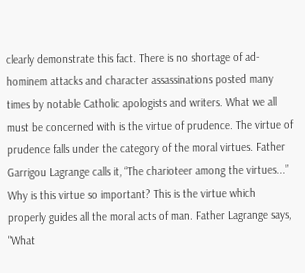clearly demonstrate this fact. There is no shortage of ad-hominem attacks and character assassinations posted many times by notable Catholic apologists and writers. What we all must be concerned with is the virtue of prudence. The virtue of prudence falls under the category of the moral virtues. Father Garrigou Lagrange calls it, “The charioteer among the virtues...” Why is this virtue so important? This is the virtue which properly guides all the moral acts of man. Father Lagrange says, "What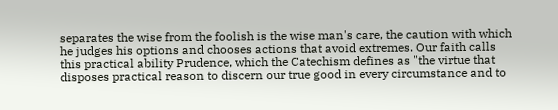separates the wise from the foolish is the wise man's care, the caution with which he judges his options and chooses actions that avoid extremes. Our faith calls this practical ability Prudence, which the Catechism defines as "the virtue that disposes practical reason to discern our true good in every circumstance and to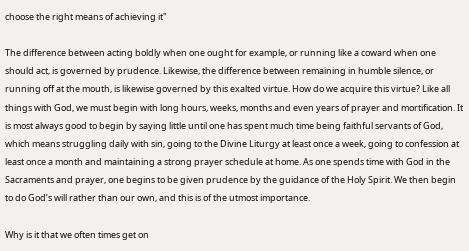choose the right means of achieving it"

The difference between acting boldly when one ought for example, or running like a coward when one should act, is governed by prudence. Likewise, the difference between remaining in humble silence, or running off at the mouth, is likewise governed by this exalted virtue. How do we acquire this virtue? Like all things with God, we must begin with long hours, weeks, months and even years of prayer and mortification. It is most always good to begin by saying little until one has spent much time being faithful servants of God, which means struggling daily with sin, going to the Divine Liturgy at least once a week, going to confession at least once a month and maintaining a strong prayer schedule at home. As one spends time with God in the Sacraments and prayer, one begins to be given prudence by the guidance of the Holy Spirit. We then begin to do God’s will rather than our own, and this is of the utmost importance.

Why is it that we often times get on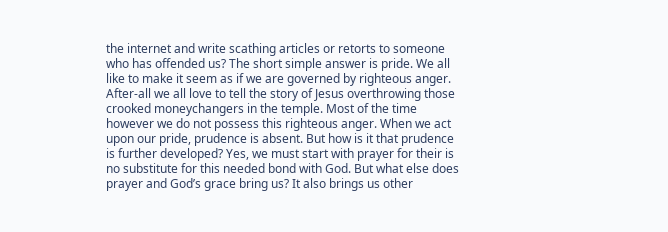the internet and write scathing articles or retorts to someone who has offended us? The short simple answer is pride. We all like to make it seem as if we are governed by righteous anger. After-all we all love to tell the story of Jesus overthrowing those crooked moneychangers in the temple. Most of the time however we do not possess this righteous anger. When we act upon our pride, prudence is absent. But how is it that prudence is further developed? Yes, we must start with prayer for their is no substitute for this needed bond with God. But what else does prayer and God’s grace bring us? It also brings us other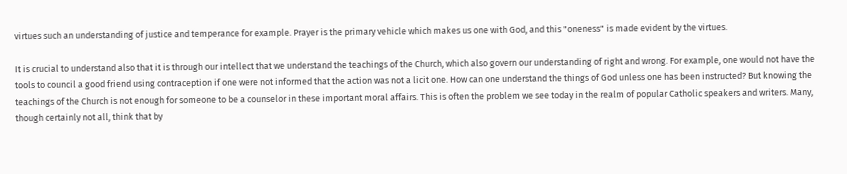virtues such an understanding of justice and temperance for example. Prayer is the primary vehicle which makes us one with God, and this "oneness" is made evident by the virtues.

It is crucial to understand also that it is through our intellect that we understand the teachings of the Church, which also govern our understanding of right and wrong. For example, one would not have the tools to council a good friend using contraception if one were not informed that the action was not a licit one. How can one understand the things of God unless one has been instructed? But knowing the teachings of the Church is not enough for someone to be a counselor in these important moral affairs. This is often the problem we see today in the realm of popular Catholic speakers and writers. Many, though certainly not all, think that by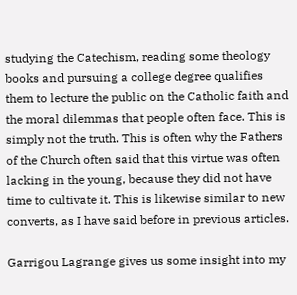studying the Catechism, reading some theology books and pursuing a college degree qualifies them to lecture the public on the Catholic faith and the moral dilemmas that people often face. This is simply not the truth. This is often why the Fathers of the Church often said that this virtue was often lacking in the young, because they did not have time to cultivate it. This is likewise similar to new converts, as I have said before in previous articles.

Garrigou Lagrange gives us some insight into my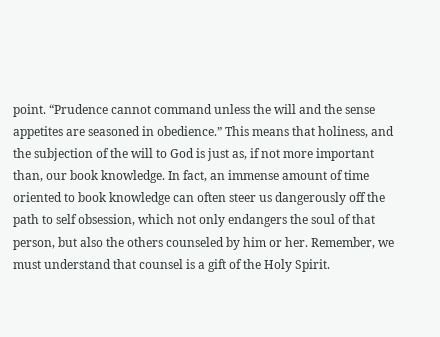point. “Prudence cannot command unless the will and the sense appetites are seasoned in obedience.” This means that holiness, and the subjection of the will to God is just as, if not more important than, our book knowledge. In fact, an immense amount of time oriented to book knowledge can often steer us dangerously off the path to self obsession, which not only endangers the soul of that person, but also the others counseled by him or her. Remember, we must understand that counsel is a gift of the Holy Spirit.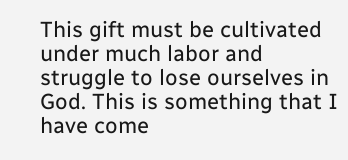This gift must be cultivated under much labor and struggle to lose ourselves in God. This is something that I have come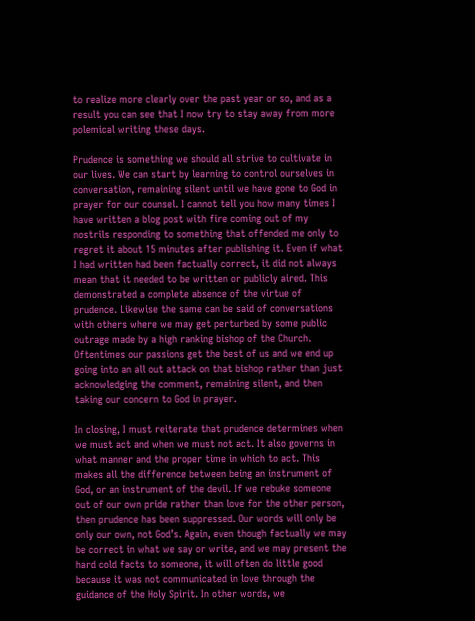to realize more clearly over the past year or so, and as a result you can see that I now try to stay away from more polemical writing these days.

Prudence is something we should all strive to cultivate in our lives. We can start by learning to control ourselves in conversation, remaining silent until we have gone to God in prayer for our counsel. I cannot tell you how many times I have written a blog post with fire coming out of my nostrils responding to something that offended me only to regret it about 15 minutes after publishing it. Even if what I had written had been factually correct, it did not always mean that it needed to be written or publicly aired. This demonstrated a complete absence of the virtue of prudence. Likewise the same can be said of conversations with others where we may get perturbed by some public outrage made by a high ranking bishop of the Church. Oftentimes our passions get the best of us and we end up going into an all out attack on that bishop rather than just acknowledging the comment, remaining silent, and then taking our concern to God in prayer.

In closing, I must reiterate that prudence determines when we must act and when we must not act. It also governs in what manner and the proper time in which to act. This makes all the difference between being an instrument of God, or an instrument of the devil. If we rebuke someone out of our own pride rather than love for the other person, then prudence has been suppressed. Our words will only be only our own, not God’s. Again, even though factually we may be correct in what we say or write, and we may present the hard cold facts to someone, it will often do little good because it was not communicated in love through the guidance of the Holy Spirit. In other words, we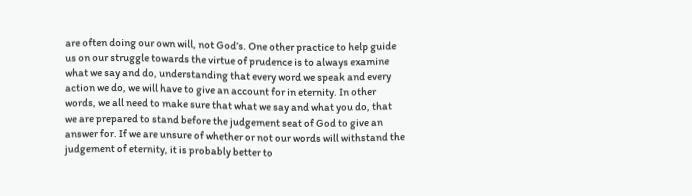are often doing our own will, not God’s. One other practice to help guide us on our struggle towards the virtue of prudence is to always examine what we say and do, understanding that every word we speak and every action we do, we will have to give an account for in eternity. In other words, we all need to make sure that what we say and what you do, that we are prepared to stand before the judgement seat of God to give an answer for. If we are unsure of whether or not our words will withstand the judgement of eternity, it is probably better to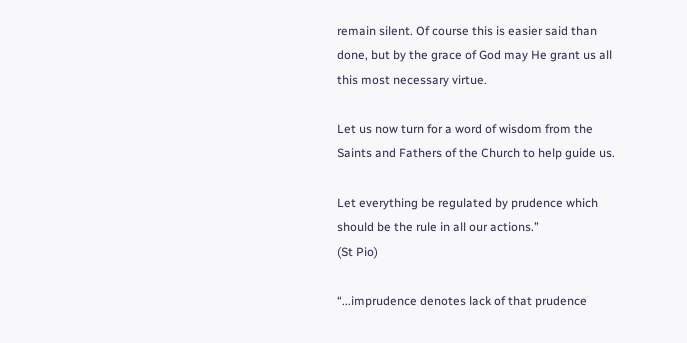remain silent. Of course this is easier said than done, but by the grace of God may He grant us all this most necessary virtue.

Let us now turn for a word of wisdom from the Saints and Fathers of the Church to help guide us.

Let everything be regulated by prudence which should be the rule in all our actions.”
(St Pio)

“...imprudence denotes lack of that prudence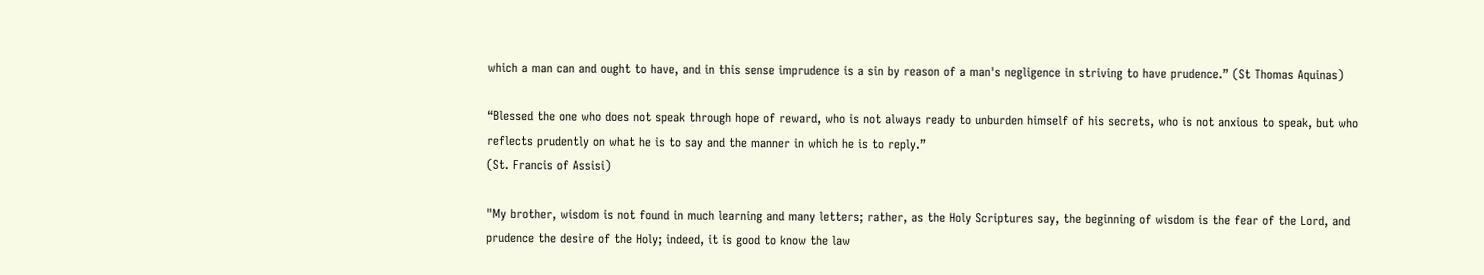which a man can and ought to have, and in this sense imprudence is a sin by reason of a man's negligence in striving to have prudence.” (St Thomas Aquinas)

“Blessed the one who does not speak through hope of reward, who is not always ready to unburden himself of his secrets, who is not anxious to speak, but who reflects prudently on what he is to say and the manner in which he is to reply.”
(St. Francis of Assisi)

"My brother, wisdom is not found in much learning and many letters; rather, as the Holy Scriptures say, the beginning of wisdom is the fear of the Lord, and prudence the desire of the Holy; indeed, it is good to know the law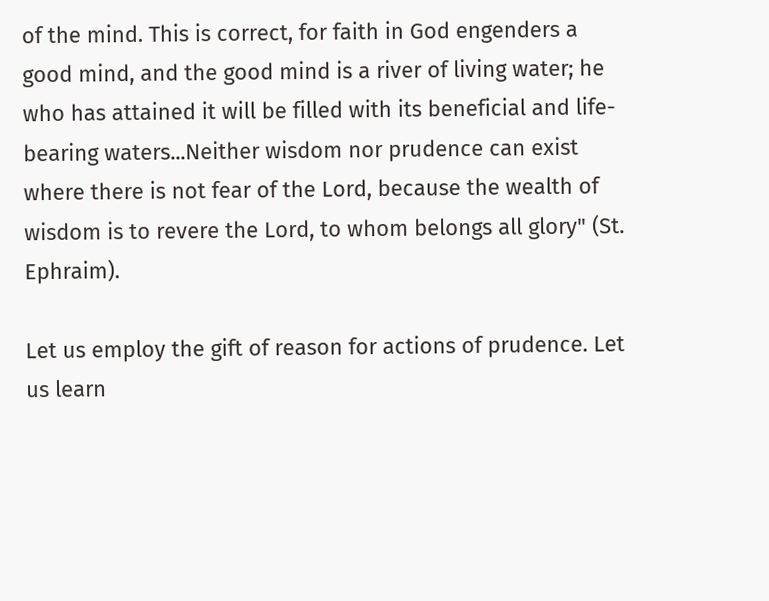of the mind. This is correct, for faith in God engenders a good mind, and the good mind is a river of living water; he who has attained it will be filled with its beneficial and life-bearing waters...Neither wisdom nor prudence can exist where there is not fear of the Lord, because the wealth of wisdom is to revere the Lord, to whom belongs all glory" (St. Ephraim).

Let us employ the gift of reason for actions of prudence. Let us learn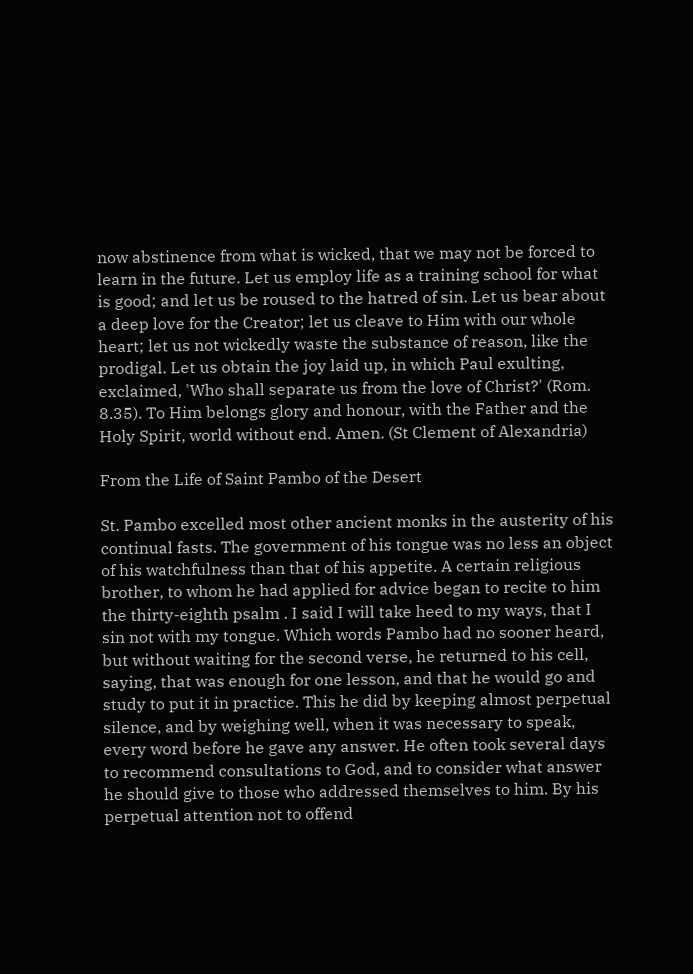now abstinence from what is wicked, that we may not be forced to learn in the future. Let us employ life as a training school for what is good; and let us be roused to the hatred of sin. Let us bear about a deep love for the Creator; let us cleave to Him with our whole heart; let us not wickedly waste the substance of reason, like the prodigal. Let us obtain the joy laid up, in which Paul exulting, exclaimed, 'Who shall separate us from the love of Christ?' (Rom. 8.35). To Him belongs glory and honour, with the Father and the Holy Spirit, world without end. Amen. (St Clement of Alexandria)

From the Life of Saint Pambo of the Desert

St. Pambo excelled most other ancient monks in the austerity of his continual fasts. The government of his tongue was no less an object of his watchfulness than that of his appetite. A certain religious brother, to whom he had applied for advice began to recite to him the thirty-eighth psalm . I said I will take heed to my ways, that I sin not with my tongue. Which words Pambo had no sooner heard, but without waiting for the second verse, he returned to his cell, saying, that was enough for one lesson, and that he would go and study to put it in practice. This he did by keeping almost perpetual silence, and by weighing well, when it was necessary to speak, every word before he gave any answer. He often took several days to recommend consultations to God, and to consider what answer he should give to those who addressed themselves to him. By his perpetual attention not to offend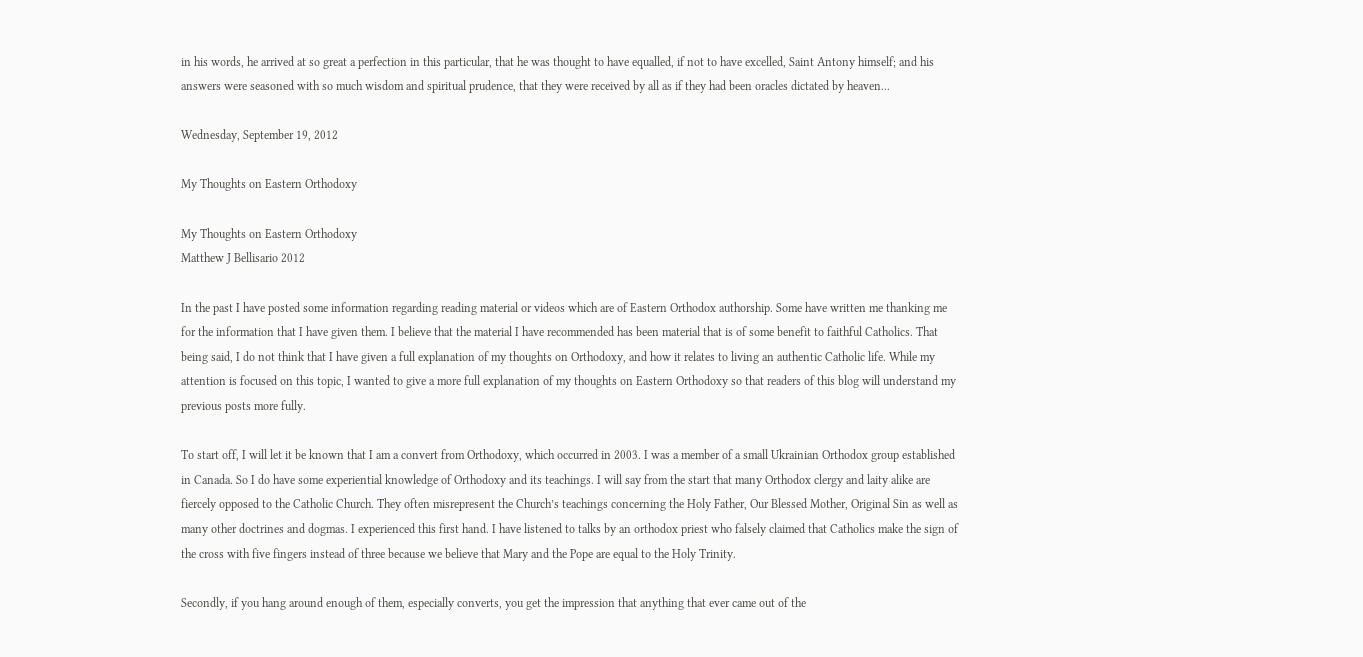in his words, he arrived at so great a perfection in this particular, that he was thought to have equalled, if not to have excelled, Saint Antony himself; and his answers were seasoned with so much wisdom and spiritual prudence, that they were received by all as if they had been oracles dictated by heaven...

Wednesday, September 19, 2012

My Thoughts on Eastern Orthodoxy

My Thoughts on Eastern Orthodoxy
Matthew J Bellisario 2012

In the past I have posted some information regarding reading material or videos which are of Eastern Orthodox authorship. Some have written me thanking me for the information that I have given them. I believe that the material I have recommended has been material that is of some benefit to faithful Catholics. That being said, I do not think that I have given a full explanation of my thoughts on Orthodoxy, and how it relates to living an authentic Catholic life. While my attention is focused on this topic, I wanted to give a more full explanation of my thoughts on Eastern Orthodoxy so that readers of this blog will understand my previous posts more fully.

To start off, I will let it be known that I am a convert from Orthodoxy, which occurred in 2003. I was a member of a small Ukrainian Orthodox group established in Canada. So I do have some experiential knowledge of Orthodoxy and its teachings. I will say from the start that many Orthodox clergy and laity alike are fiercely opposed to the Catholic Church. They often misrepresent the Church’s teachings concerning the Holy Father, Our Blessed Mother, Original Sin as well as many other doctrines and dogmas. I experienced this first hand. I have listened to talks by an orthodox priest who falsely claimed that Catholics make the sign of the cross with five fingers instead of three because we believe that Mary and the Pope are equal to the Holy Trinity.

Secondly, if you hang around enough of them, especially converts, you get the impression that anything that ever came out of the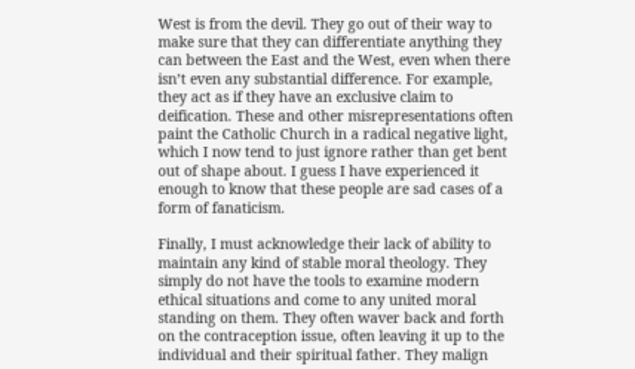West is from the devil. They go out of their way to make sure that they can differentiate anything they can between the East and the West, even when there isn’t even any substantial difference. For example, they act as if they have an exclusive claim to deification. These and other misrepresentations often paint the Catholic Church in a radical negative light, which I now tend to just ignore rather than get bent out of shape about. I guess I have experienced it enough to know that these people are sad cases of a form of fanaticism.

Finally, I must acknowledge their lack of ability to maintain any kind of stable moral theology. They simply do not have the tools to examine modern ethical situations and come to any united moral standing on them. They often waver back and forth on the contraception issue, often leaving it up to the individual and their spiritual father. They malign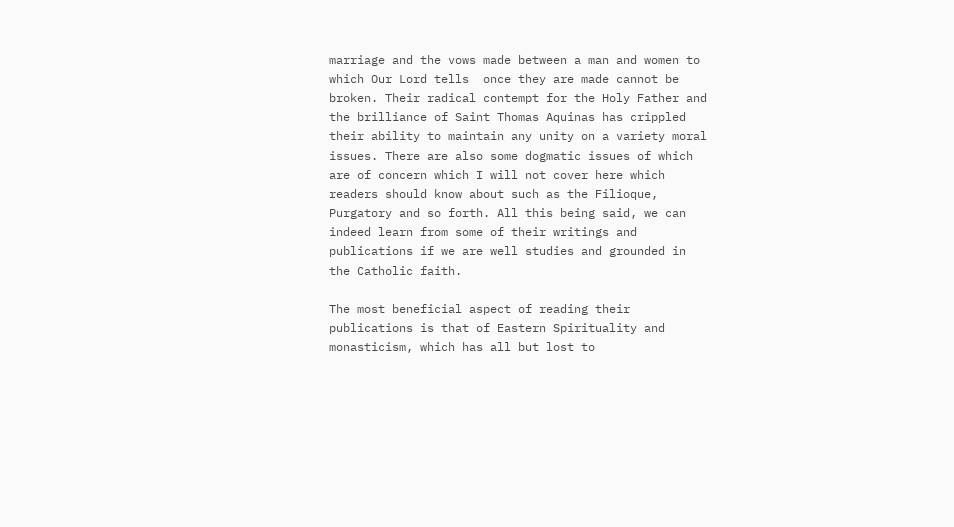marriage and the vows made between a man and women to which Our Lord tells  once they are made cannot be broken. Their radical contempt for the Holy Father and the brilliance of Saint Thomas Aquinas has crippled their ability to maintain any unity on a variety moral issues. There are also some dogmatic issues of which are of concern which I will not cover here which readers should know about such as the Filioque, Purgatory and so forth. All this being said, we can indeed learn from some of their writings and publications if we are well studies and grounded in the Catholic faith.

The most beneficial aspect of reading their publications is that of Eastern Spirituality and monasticism, which has all but lost to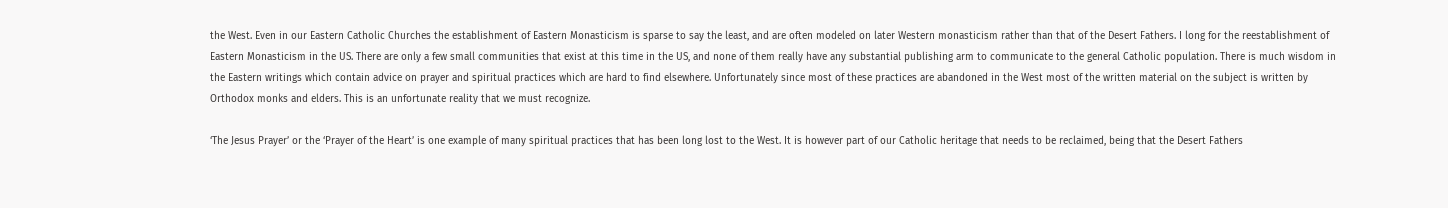the West. Even in our Eastern Catholic Churches the establishment of Eastern Monasticism is sparse to say the least, and are often modeled on later Western monasticism rather than that of the Desert Fathers. I long for the reestablishment of Eastern Monasticism in the US. There are only a few small communities that exist at this time in the US, and none of them really have any substantial publishing arm to communicate to the general Catholic population. There is much wisdom in the Eastern writings which contain advice on prayer and spiritual practices which are hard to find elsewhere. Unfortunately since most of these practices are abandoned in the West most of the written material on the subject is written by Orthodox monks and elders. This is an unfortunate reality that we must recognize.

‘The Jesus Prayer’ or the ‘Prayer of the Heart’ is one example of many spiritual practices that has been long lost to the West. It is however part of our Catholic heritage that needs to be reclaimed, being that the Desert Fathers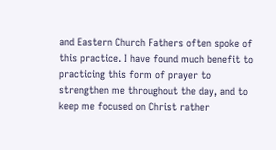and Eastern Church Fathers often spoke of this practice. I have found much benefit to practicing this form of prayer to strengthen me throughout the day, and to keep me focused on Christ rather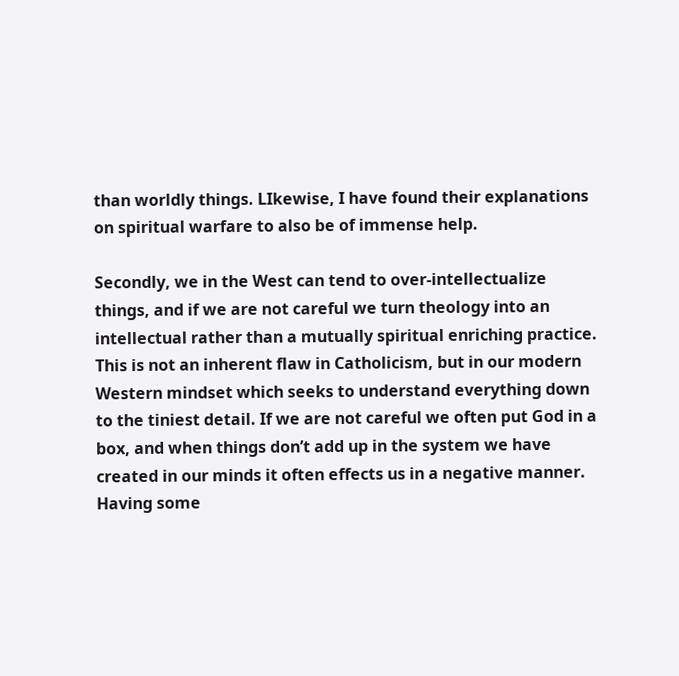than worldly things. LIkewise, I have found their explanations on spiritual warfare to also be of immense help.

Secondly, we in the West can tend to over-intellectualize things, and if we are not careful we turn theology into an intellectual rather than a mutually spiritual enriching practice. This is not an inherent flaw in Catholicism, but in our modern Western mindset which seeks to understand everything down to the tiniest detail. If we are not careful we often put God in a box, and when things don’t add up in the system we have created in our minds it often effects us in a negative manner. Having some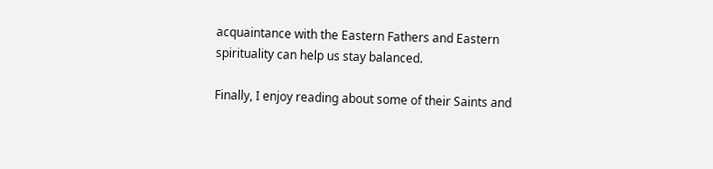acquaintance with the Eastern Fathers and Eastern spirituality can help us stay balanced.

Finally, I enjoy reading about some of their Saints and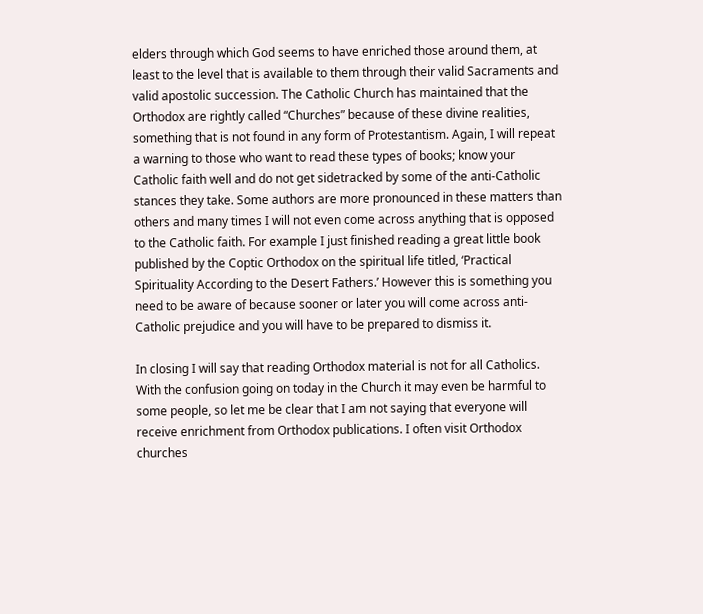elders through which God seems to have enriched those around them, at least to the level that is available to them through their valid Sacraments and valid apostolic succession. The Catholic Church has maintained that the Orthodox are rightly called “Churches” because of these divine realities, something that is not found in any form of Protestantism. Again, I will repeat a warning to those who want to read these types of books; know your Catholic faith well and do not get sidetracked by some of the anti-Catholic stances they take. Some authors are more pronounced in these matters than others and many times I will not even come across anything that is opposed to the Catholic faith. For example I just finished reading a great little book published by the Coptic Orthodox on the spiritual life titled, ‘Practical Spirituality According to the Desert Fathers.’ However this is something you need to be aware of because sooner or later you will come across anti-Catholic prejudice and you will have to be prepared to dismiss it.

In closing I will say that reading Orthodox material is not for all Catholics. With the confusion going on today in the Church it may even be harmful to some people, so let me be clear that I am not saying that everyone will receive enrichment from Orthodox publications. I often visit Orthodox churches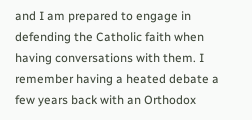and I am prepared to engage in defending the Catholic faith when having conversations with them. I remember having a heated debate a few years back with an Orthodox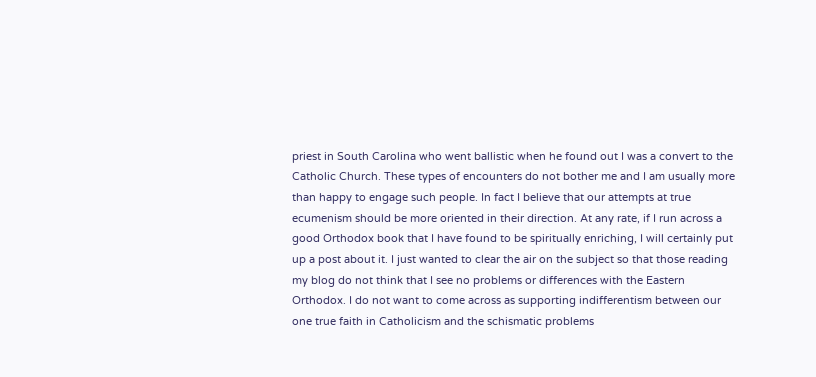priest in South Carolina who went ballistic when he found out I was a convert to the Catholic Church. These types of encounters do not bother me and I am usually more than happy to engage such people. In fact I believe that our attempts at true ecumenism should be more oriented in their direction. At any rate, if I run across a good Orthodox book that I have found to be spiritually enriching, I will certainly put up a post about it. I just wanted to clear the air on the subject so that those reading my blog do not think that I see no problems or differences with the Eastern Orthodox. I do not want to come across as supporting indifferentism between our one true faith in Catholicism and the schismatic problems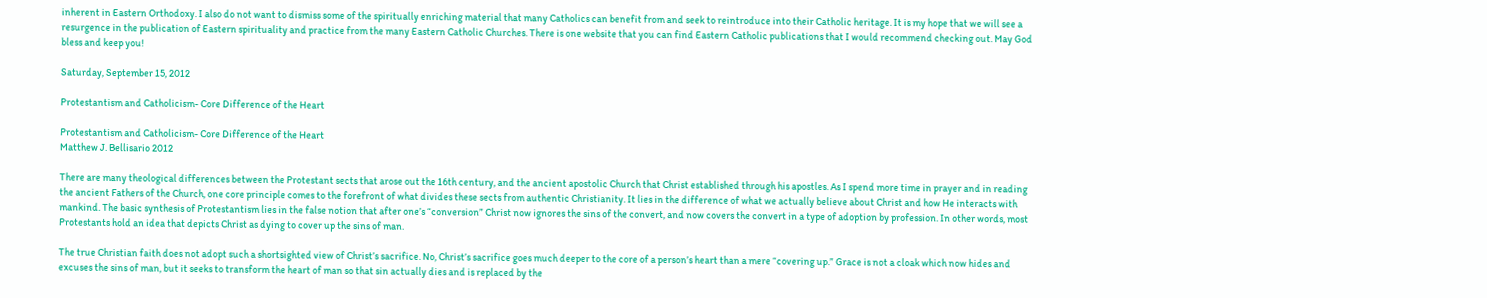inherent in Eastern Orthodoxy. I also do not want to dismiss some of the spiritually enriching material that many Catholics can benefit from and seek to reintroduce into their Catholic heritage. It is my hope that we will see a resurgence in the publication of Eastern spirituality and practice from the many Eastern Catholic Churches. There is one website that you can find Eastern Catholic publications that I would recommend checking out. May God bless and keep you!

Saturday, September 15, 2012

Protestantism and Catholicism- Core Difference of the Heart

Protestantism and Catholicism- Core Difference of the Heart
Matthew J. Bellisario 2012

There are many theological differences between the Protestant sects that arose out the 16th century, and the ancient apostolic Church that Christ established through his apostles. As I spend more time in prayer and in reading the ancient Fathers of the Church, one core principle comes to the forefront of what divides these sects from authentic Christianity. It lies in the difference of what we actually believe about Christ and how He interacts with mankind. The basic synthesis of Protestantism lies in the false notion that after one’s “conversion” Christ now ignores the sins of the convert, and now covers the convert in a type of adoption by profession. In other words, most Protestants hold an idea that depicts Christ as dying to cover up the sins of man.

The true Christian faith does not adopt such a shortsighted view of Christ’s sacrifice. No, Christ’s sacrifice goes much deeper to the core of a person’s heart than a mere “covering up.” Grace is not a cloak which now hides and excuses the sins of man, but it seeks to transform the heart of man so that sin actually dies and is replaced by the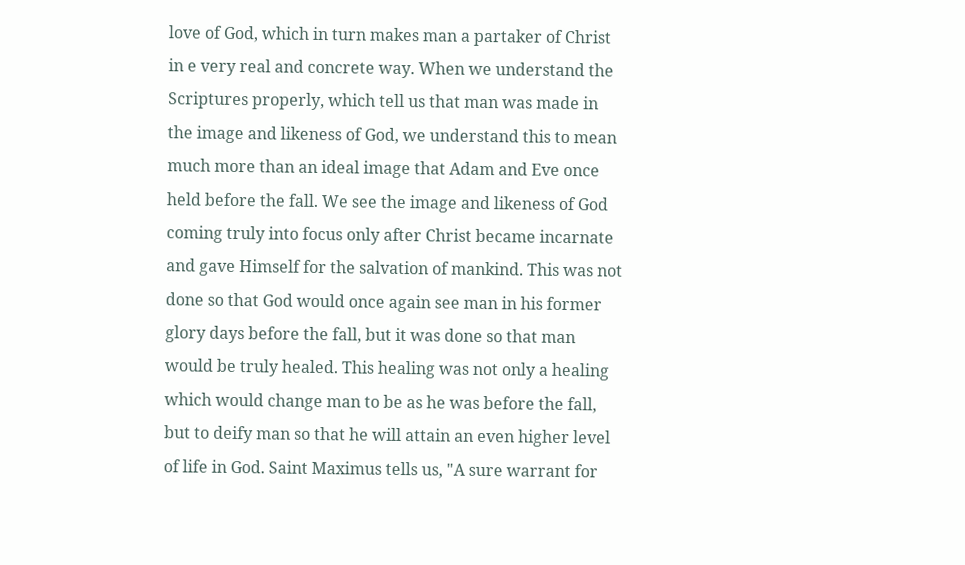love of God, which in turn makes man a partaker of Christ in e very real and concrete way. When we understand the Scriptures properly, which tell us that man was made in the image and likeness of God, we understand this to mean much more than an ideal image that Adam and Eve once held before the fall. We see the image and likeness of God coming truly into focus only after Christ became incarnate and gave Himself for the salvation of mankind. This was not done so that God would once again see man in his former glory days before the fall, but it was done so that man would be truly healed. This healing was not only a healing which would change man to be as he was before the fall, but to deify man so that he will attain an even higher level of life in God. Saint Maximus tells us, "A sure warrant for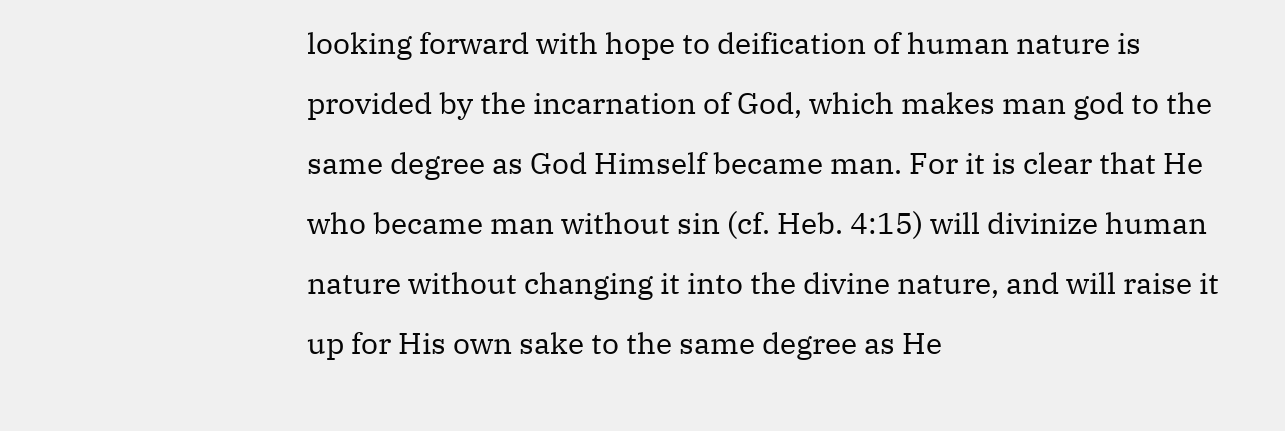looking forward with hope to deification of human nature is provided by the incarnation of God, which makes man god to the same degree as God Himself became man. For it is clear that He who became man without sin (cf. Heb. 4:15) will divinize human nature without changing it into the divine nature, and will raise it up for His own sake to the same degree as He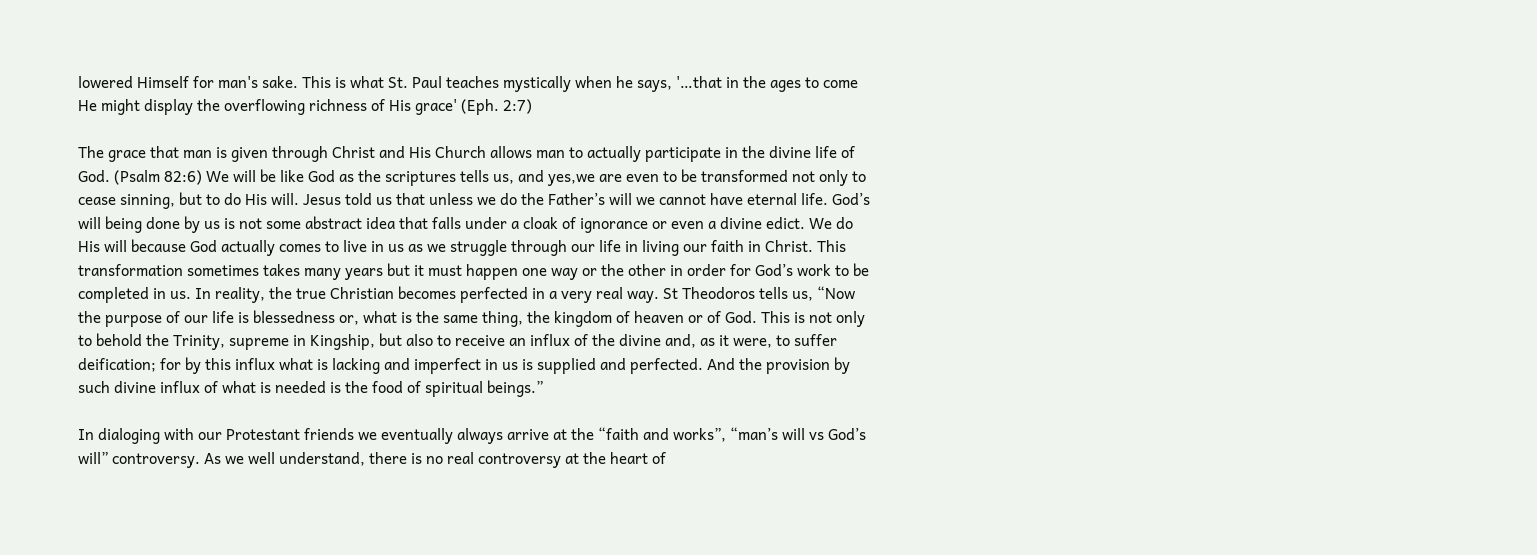lowered Himself for man's sake. This is what St. Paul teaches mystically when he says, '…that in the ages to come He might display the overflowing richness of His grace' (Eph. 2:7)

The grace that man is given through Christ and His Church allows man to actually participate in the divine life of God. (Psalm 82:6) We will be like God as the scriptures tells us, and yes,we are even to be transformed not only to cease sinning, but to do His will. Jesus told us that unless we do the Father’s will we cannot have eternal life. God’s will being done by us is not some abstract idea that falls under a cloak of ignorance or even a divine edict. We do His will because God actually comes to live in us as we struggle through our life in living our faith in Christ. This transformation sometimes takes many years but it must happen one way or the other in order for God’s work to be completed in us. In reality, the true Christian becomes perfected in a very real way. St Theodoros tells us, “Now the purpose of our life is blessedness or, what is the same thing, the kingdom of heaven or of God. This is not only to behold the Trinity, supreme in Kingship, but also to receive an influx of the divine and, as it were, to suffer deification; for by this influx what is lacking and imperfect in us is supplied and perfected. And the provision by such divine influx of what is needed is the food of spiritual beings.”

In dialoging with our Protestant friends we eventually always arrive at the “faith and works”, “man’s will vs God’s will” controversy. As we well understand, there is no real controversy at the heart of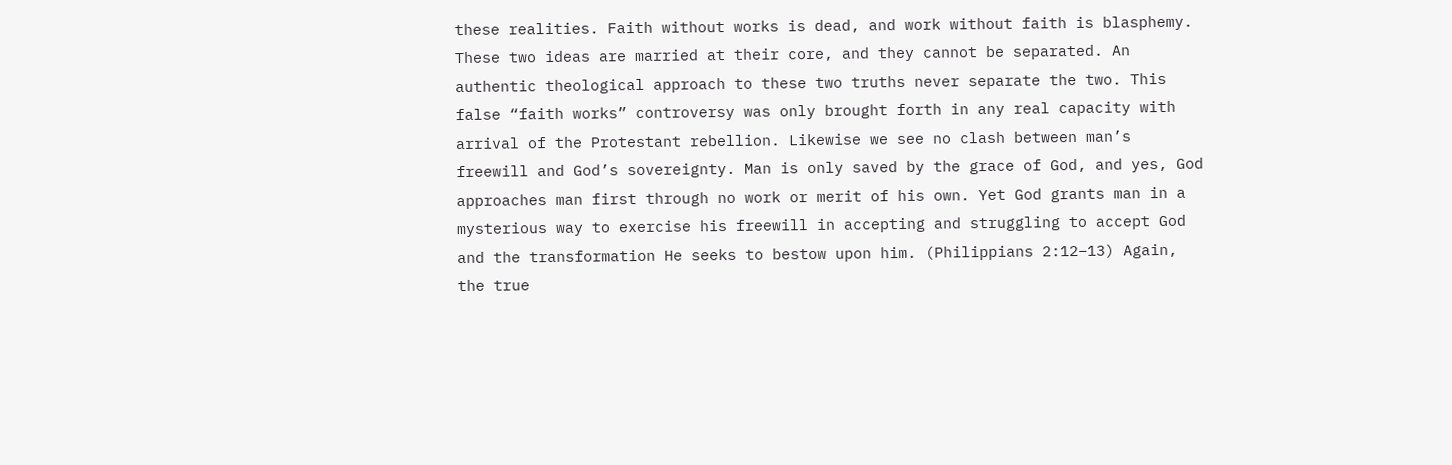these realities. Faith without works is dead, and work without faith is blasphemy. These two ideas are married at their core, and they cannot be separated. An authentic theological approach to these two truths never separate the two. This false “faith works” controversy was only brought forth in any real capacity with arrival of the Protestant rebellion. Likewise we see no clash between man’s freewill and God’s sovereignty. Man is only saved by the grace of God, and yes, God approaches man first through no work or merit of his own. Yet God grants man in a mysterious way to exercise his freewill in accepting and struggling to accept God and the transformation He seeks to bestow upon him. (Philippians 2:12–13) Again, the true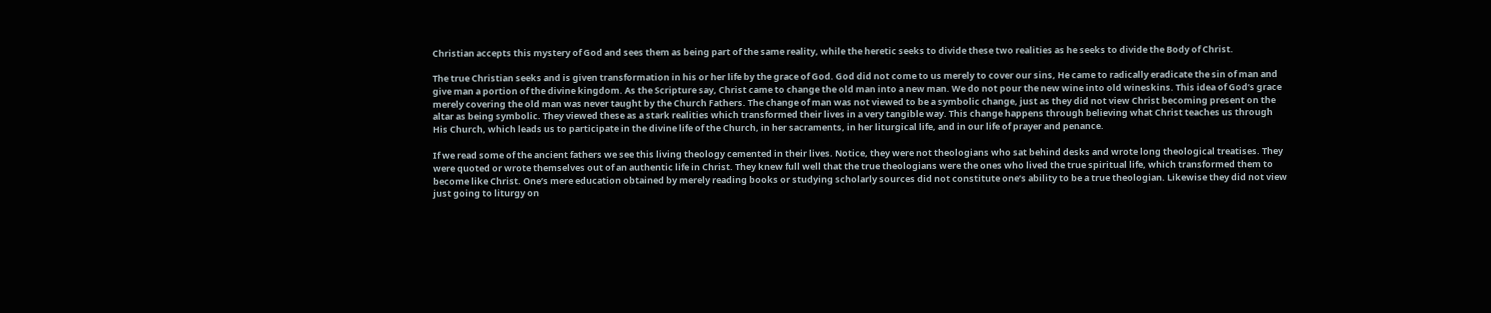Christian accepts this mystery of God and sees them as being part of the same reality, while the heretic seeks to divide these two realities as he seeks to divide the Body of Christ.

The true Christian seeks and is given transformation in his or her life by the grace of God. God did not come to us merely to cover our sins, He came to radically eradicate the sin of man and give man a portion of the divine kingdom. As the Scripture say, Christ came to change the old man into a new man. We do not pour the new wine into old wineskins. This idea of God’s grace merely covering the old man was never taught by the Church Fathers. The change of man was not viewed to be a symbolic change, just as they did not view Christ becoming present on the altar as being symbolic. They viewed these as a stark realities which transformed their lives in a very tangible way. This change happens through believing what Christ teaches us through His Church, which leads us to participate in the divine life of the Church, in her sacraments, in her liturgical life, and in our life of prayer and penance.

If we read some of the ancient fathers we see this living theology cemented in their lives. Notice, they were not theologians who sat behind desks and wrote long theological treatises. They were quoted or wrote themselves out of an authentic life in Christ. They knew full well that the true theologians were the ones who lived the true spiritual life, which transformed them to become like Christ. One’s mere education obtained by merely reading books or studying scholarly sources did not constitute one’s ability to be a true theologian. Likewise they did not view just going to liturgy on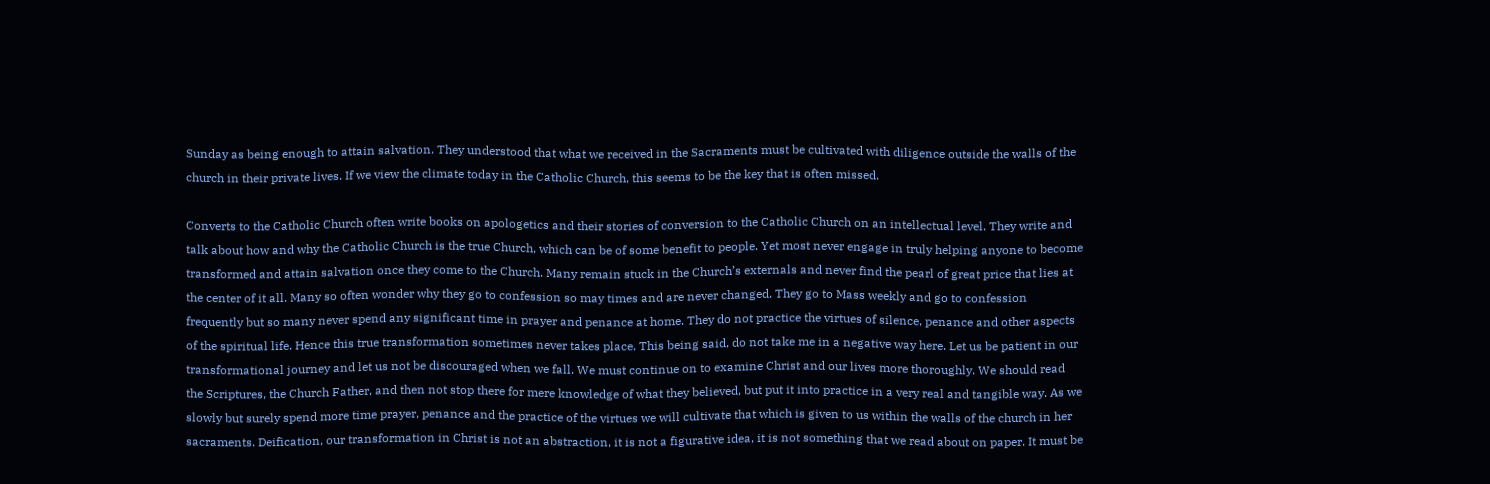Sunday as being enough to attain salvation. They understood that what we received in the Sacraments must be cultivated with diligence outside the walls of the church in their private lives. If we view the climate today in the Catholic Church, this seems to be the key that is often missed.

Converts to the Catholic Church often write books on apologetics and their stories of conversion to the Catholic Church on an intellectual level. They write and talk about how and why the Catholic Church is the true Church, which can be of some benefit to people. Yet most never engage in truly helping anyone to become transformed and attain salvation once they come to the Church. Many remain stuck in the Church’s externals and never find the pearl of great price that lies at the center of it all. Many so often wonder why they go to confession so may times and are never changed. They go to Mass weekly and go to confession frequently but so many never spend any significant time in prayer and penance at home. They do not practice the virtues of silence, penance and other aspects of the spiritual life. Hence this true transformation sometimes never takes place. This being said, do not take me in a negative way here. Let us be patient in our transformational journey and let us not be discouraged when we fall. We must continue on to examine Christ and our lives more thoroughly. We should read the Scriptures, the Church Father, and then not stop there for mere knowledge of what they believed, but put it into practice in a very real and tangible way. As we slowly but surely spend more time prayer, penance and the practice of the virtues we will cultivate that which is given to us within the walls of the church in her sacraments. Deification, our transformation in Christ is not an abstraction, it is not a figurative idea, it is not something that we read about on paper. It must be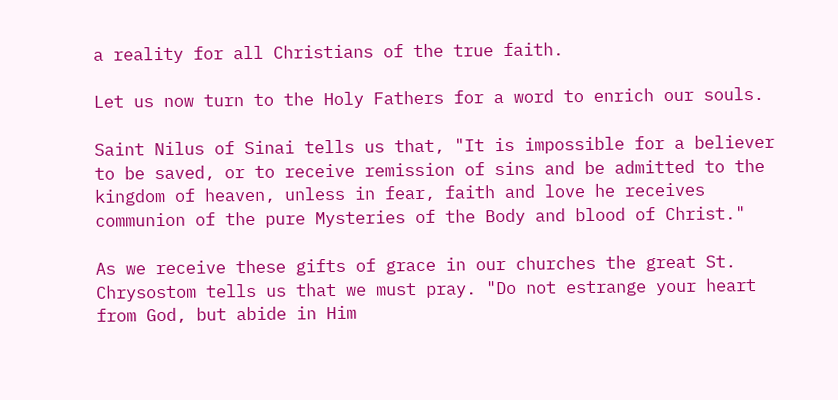a reality for all Christians of the true faith.

Let us now turn to the Holy Fathers for a word to enrich our souls.

Saint Nilus of Sinai tells us that, "It is impossible for a believer to be saved, or to receive remission of sins and be admitted to the kingdom of heaven, unless in fear, faith and love he receives communion of the pure Mysteries of the Body and blood of Christ."

As we receive these gifts of grace in our churches the great St. Chrysostom tells us that we must pray. "Do not estrange your heart from God, but abide in Him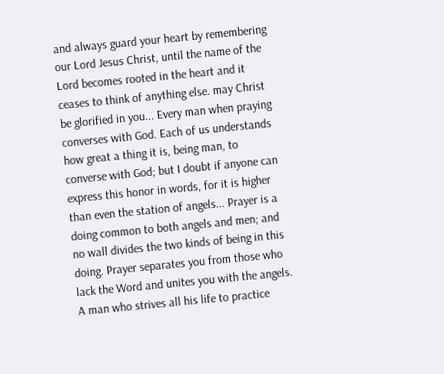and always guard your heart by remembering our Lord Jesus Christ, until the name of the Lord becomes rooted in the heart and it ceases to think of anything else. may Christ be glorified in you... Every man when praying converses with God. Each of us understands how great a thing it is, being man, to converse with God; but I doubt if anyone can express this honor in words, for it is higher than even the station of angels... Prayer is a doing common to both angels and men; and no wall divides the two kinds of being in this doing. Prayer separates you from those who lack the Word and unites you with the angels. A man who strives all his life to practice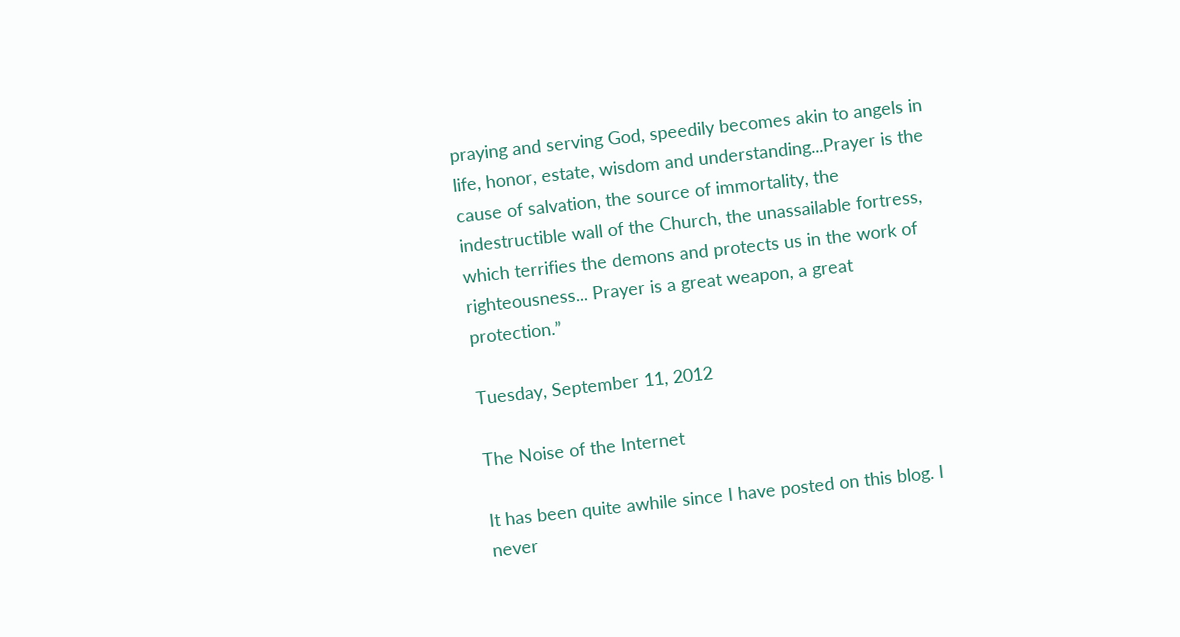praying and serving God, speedily becomes akin to angels in life, honor, estate, wisdom and understanding...Prayer is the cause of salvation, the source of immortality, the indestructible wall of the Church, the unassailable fortress, which terrifies the demons and protects us in the work of righteousness... Prayer is a great weapon, a great protection.”

Tuesday, September 11, 2012

The Noise of the Internet

It has been quite awhile since I have posted on this blog. I never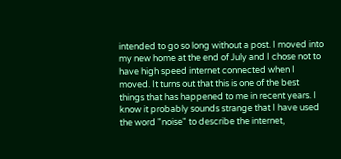intended to go so long without a post. I moved into my new home at the end of July and I chose not to have high speed internet connected when I moved. It turns out that this is one of the best things that has happened to me in recent years. I know it probably sounds strange that I have used the word "noise" to describe the internet,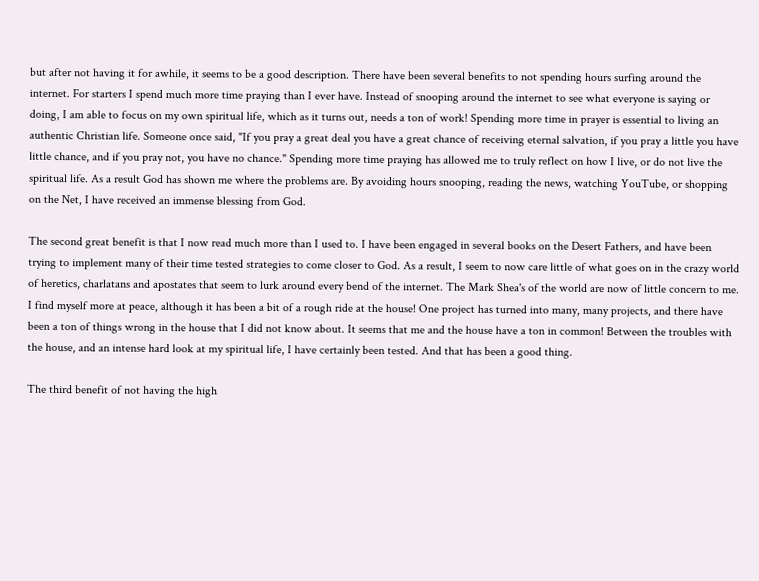but after not having it for awhile, it seems to be a good description. There have been several benefits to not spending hours surfing around the internet. For starters I spend much more time praying than I ever have. Instead of snooping around the internet to see what everyone is saying or doing, I am able to focus on my own spiritual life, which as it turns out, needs a ton of work! Spending more time in prayer is essential to living an authentic Christian life. Someone once said, "If you pray a great deal you have a great chance of receiving eternal salvation, if you pray a little you have little chance, and if you pray not, you have no chance." Spending more time praying has allowed me to truly reflect on how I live, or do not live the spiritual life. As a result God has shown me where the problems are. By avoiding hours snooping, reading the news, watching YouTube, or shopping on the Net, I have received an immense blessing from God.

The second great benefit is that I now read much more than I used to. I have been engaged in several books on the Desert Fathers, and have been trying to implement many of their time tested strategies to come closer to God. As a result, I seem to now care little of what goes on in the crazy world of heretics, charlatans and apostates that seem to lurk around every bend of the internet. The Mark Shea's of the world are now of little concern to me. I find myself more at peace, although it has been a bit of a rough ride at the house! One project has turned into many, many projects, and there have been a ton of things wrong in the house that I did not know about. It seems that me and the house have a ton in common! Between the troubles with the house, and an intense hard look at my spiritual life, I have certainly been tested. And that has been a good thing.

The third benefit of not having the high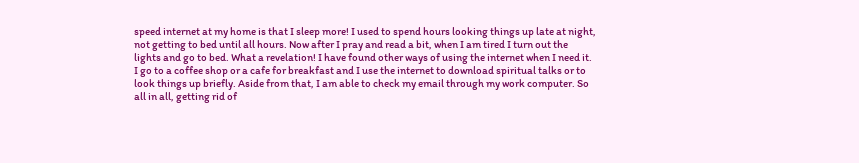speed internet at my home is that I sleep more! I used to spend hours looking things up late at night, not getting to bed until all hours. Now after I pray and read a bit, when I am tired I turn out the lights and go to bed. What a revelation! I have found other ways of using the internet when I need it. I go to a coffee shop or a cafe for breakfast and I use the internet to download spiritual talks or to look things up briefly. Aside from that, I am able to check my email through my work computer. So all in all, getting rid of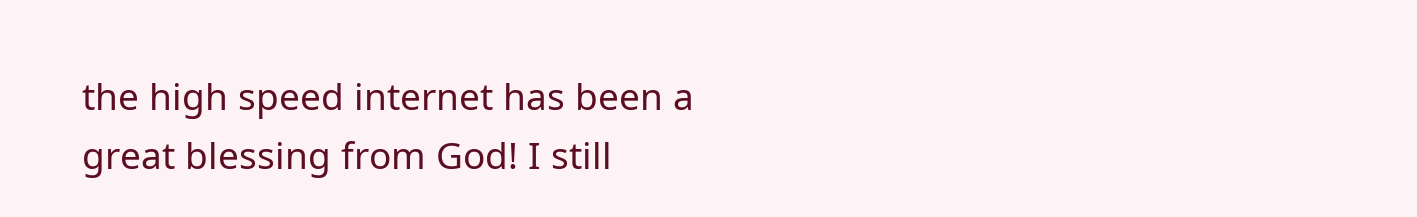the high speed internet has been a great blessing from God! I still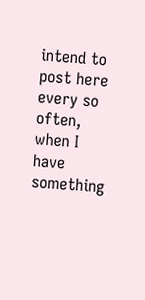intend to post here every so often, when I have something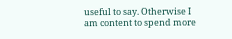useful to say. Otherwise I am content to spend more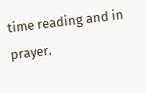time reading and in prayer.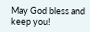May God bless and keep you!